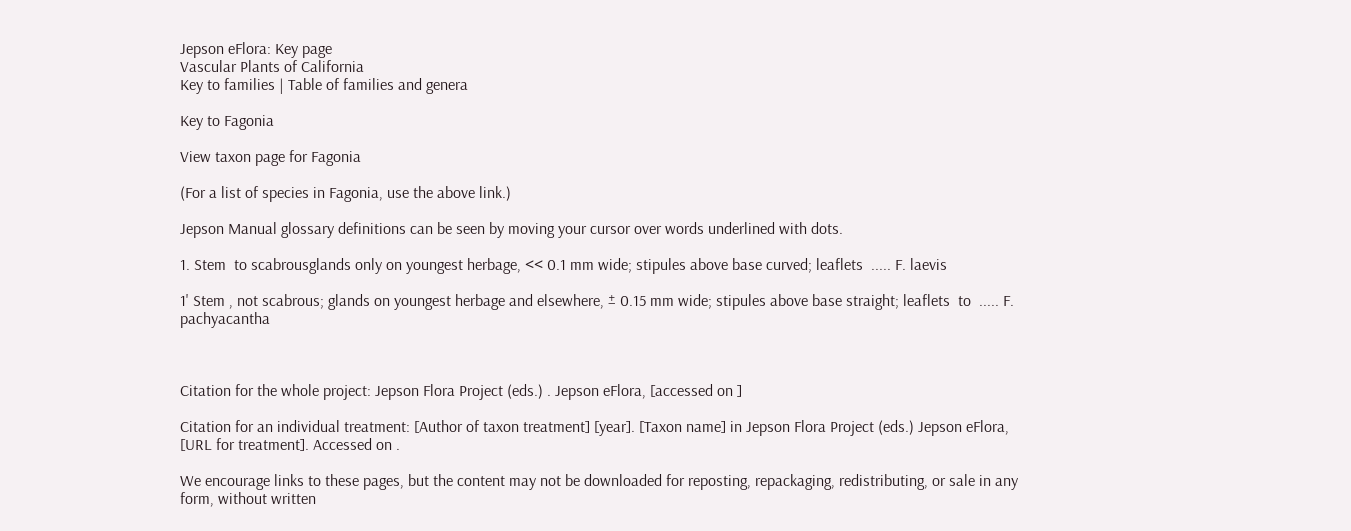Jepson eFlora: Key page
Vascular Plants of California
Key to families | Table of families and genera

Key to Fagonia

View taxon page for Fagonia

(For a list of species in Fagonia, use the above link.)

Jepson Manual glossary definitions can be seen by moving your cursor over words underlined with dots.

1. Stem  to scabrousglands only on youngest herbage, << 0.1 mm wide; stipules above base curved; leaflets  ..... F. laevis

1' Stem , not scabrous; glands on youngest herbage and elsewhere, ± 0.15 mm wide; stipules above base straight; leaflets  to  ..... F. pachyacantha



Citation for the whole project: Jepson Flora Project (eds.) . Jepson eFlora, [accessed on ]

Citation for an individual treatment: [Author of taxon treatment] [year]. [Taxon name] in Jepson Flora Project (eds.) Jepson eFlora, [URL for treatment]. Accessed on .

We encourage links to these pages, but the content may not be downloaded for reposting, repackaging, redistributing, or sale in any form, without written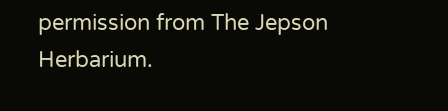permission from The Jepson Herbarium.